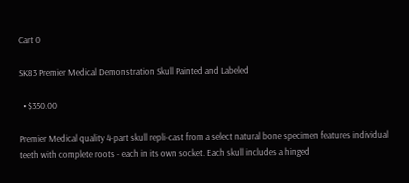Cart 0

SK83 Premier Medical Demonstration Skull Painted and Labeled

  • $350.00

Premier Medical quality 4-part skull repli-cast from a select natural bone specimen features individual teeth with complete roots - each in its own socket. Each skull includes a hinged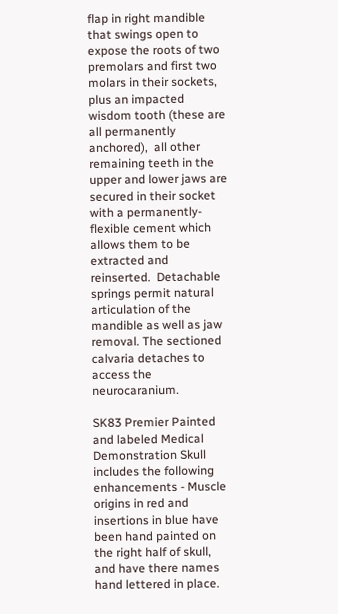flap in right mandible that swings open to expose the roots of two premolars and first two molars in their sockets, plus an impacted wisdom tooth (these are all permanently anchored),  all other remaining teeth in the upper and lower jaws are secured in their socket with a permanently-flexible cement which allows them to be extracted and reinserted.  Detachable springs permit natural articulation of the mandible as well as jaw removal. The sectioned calvaria detaches to access the neurocaranium.

SK83 Premier Painted and labeled Medical Demonstration Skull includes the following enhancements - Muscle origins in red and insertions in blue have been hand painted on the right half of skull, and have there names hand lettered in place.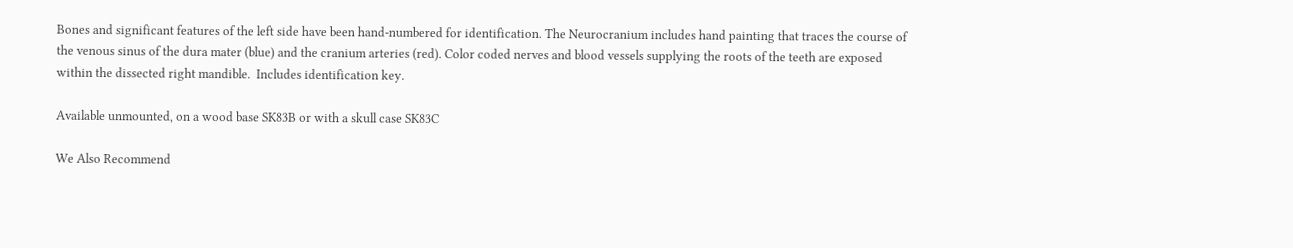Bones and significant features of the left side have been hand-numbered for identification. The Neurocranium includes hand painting that traces the course of the venous sinus of the dura mater (blue) and the cranium arteries (red). Color coded nerves and blood vessels supplying the roots of the teeth are exposed within the dissected right mandible.  Includes identification key.

Available unmounted, on a wood base SK83B or with a skull case SK83C

We Also Recommend